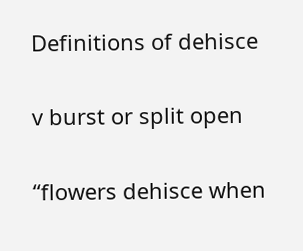Definitions of dehisce

v burst or split open

“flowers dehisce when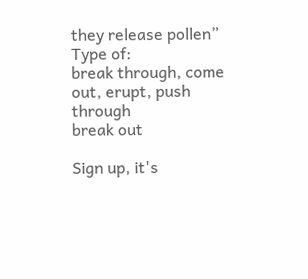they release pollen”
Type of:
break through, come out, erupt, push through
break out

Sign up, it's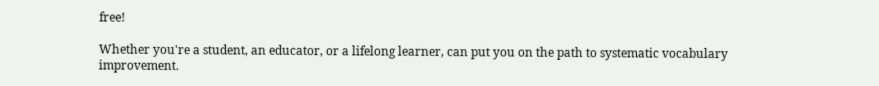free!

Whether you're a student, an educator, or a lifelong learner, can put you on the path to systematic vocabulary improvement.